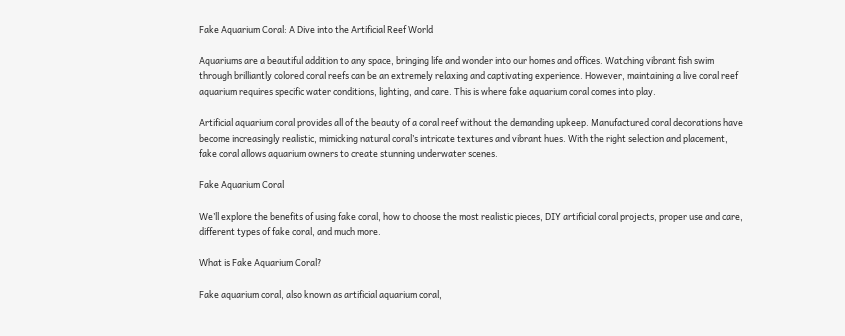Fake Aquarium Coral: A Dive into the Artificial Reef World

Aquariums are a beautiful addition to any space, bringing life and wonder into our homes and offices. Watching vibrant fish swim through brilliantly colored coral reefs can be an extremely relaxing and captivating experience. However, maintaining a live coral reef aquarium requires specific water conditions, lighting, and care. This is where fake aquarium coral comes into play.

Artificial aquarium coral provides all of the beauty of a coral reef without the demanding upkeep. Manufactured coral decorations have become increasingly realistic, mimicking natural coral’s intricate textures and vibrant hues. With the right selection and placement, fake coral allows aquarium owners to create stunning underwater scenes.

Fake Aquarium Coral

We’ll explore the benefits of using fake coral, how to choose the most realistic pieces, DIY artificial coral projects, proper use and care, different types of fake coral, and much more.

What is Fake Aquarium Coral?

Fake aquarium coral, also known as artificial aquarium coral,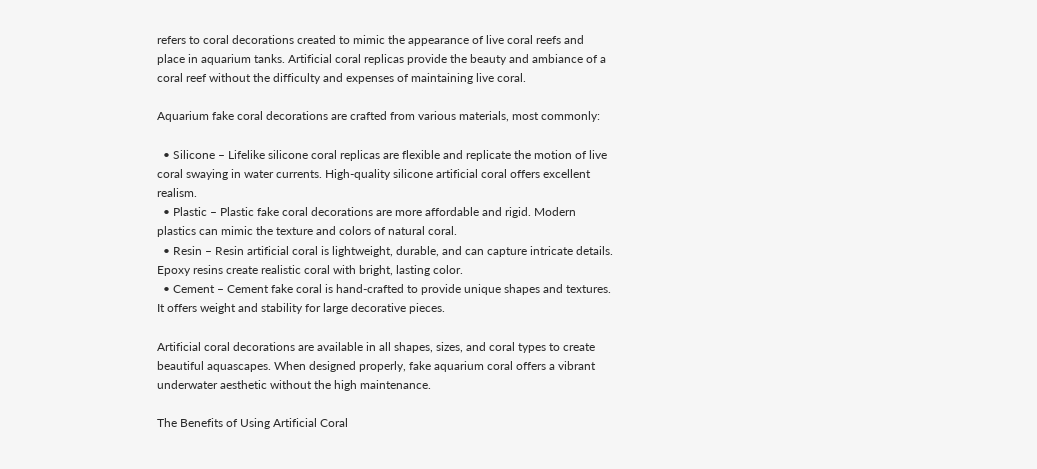refers to coral decorations created to mimic the appearance of live coral reefs and place in aquarium tanks. Artificial coral replicas provide the beauty and ambiance of a coral reef without the difficulty and expenses of maintaining live coral.

Aquarium fake coral decorations are crafted from various materials, most commonly:

  • Silicone – Lifelike silicone coral replicas are flexible and replicate the motion of live coral swaying in water currents. High-quality silicone artificial coral offers excellent realism.
  • Plastic – Plastic fake coral decorations are more affordable and rigid. Modern plastics can mimic the texture and colors of natural coral.
  • Resin – Resin artificial coral is lightweight, durable, and can capture intricate details. Epoxy resins create realistic coral with bright, lasting color.
  • Cement – Cement fake coral is hand-crafted to provide unique shapes and textures. It offers weight and stability for large decorative pieces.

Artificial coral decorations are available in all shapes, sizes, and coral types to create beautiful aquascapes. When designed properly, fake aquarium coral offers a vibrant underwater aesthetic without the high maintenance.

The Benefits of Using Artificial Coral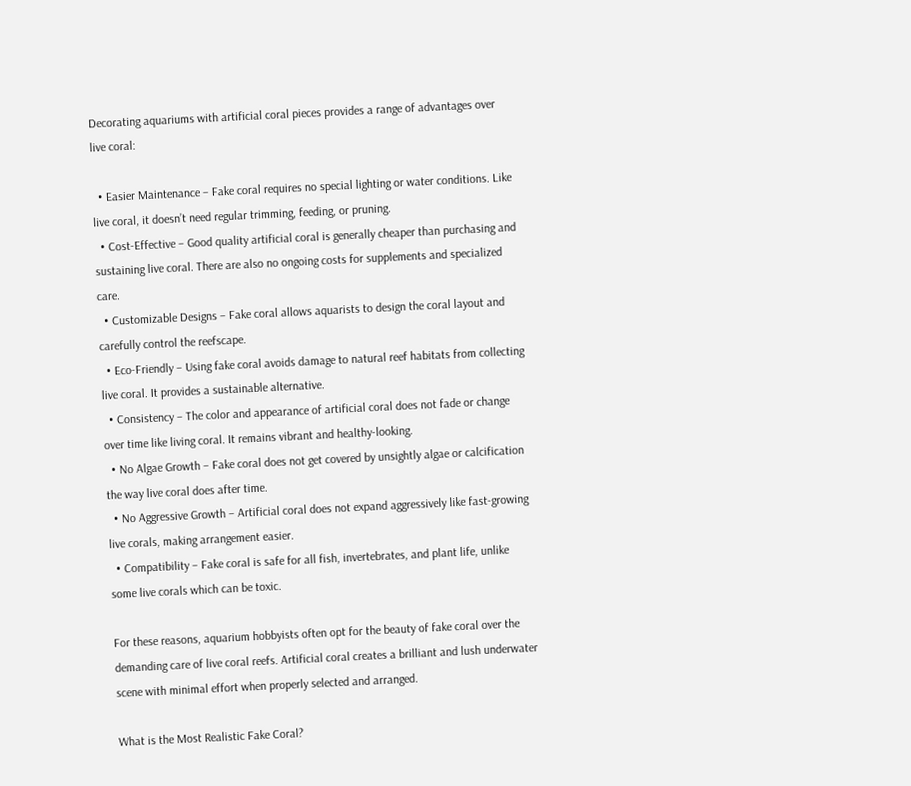Decorating aquariums with artificial coral pieces provides a range of advantages over live coral:

  • Easier Maintenance – Fake coral requires no special lighting or water conditions. Like live coral, it doesn’t need regular trimming, feeding, or pruning.
  • Cost-Effective – Good quality artificial coral is generally cheaper than purchasing and sustaining live coral. There are also no ongoing costs for supplements and specialized care.
  • Customizable Designs – Fake coral allows aquarists to design the coral layout and carefully control the reefscape.
  • Eco-Friendly – Using fake coral avoids damage to natural reef habitats from collecting live coral. It provides a sustainable alternative.
  • Consistency – The color and appearance of artificial coral does not fade or change over time like living coral. It remains vibrant and healthy-looking.
  • No Algae Growth – Fake coral does not get covered by unsightly algae or calcification the way live coral does after time.
  • No Aggressive Growth – Artificial coral does not expand aggressively like fast-growing live corals, making arrangement easier.
  • Compatibility – Fake coral is safe for all fish, invertebrates, and plant life, unlike some live corals which can be toxic.

For these reasons, aquarium hobbyists often opt for the beauty of fake coral over the demanding care of live coral reefs. Artificial coral creates a brilliant and lush underwater scene with minimal effort when properly selected and arranged.

What is the Most Realistic Fake Coral?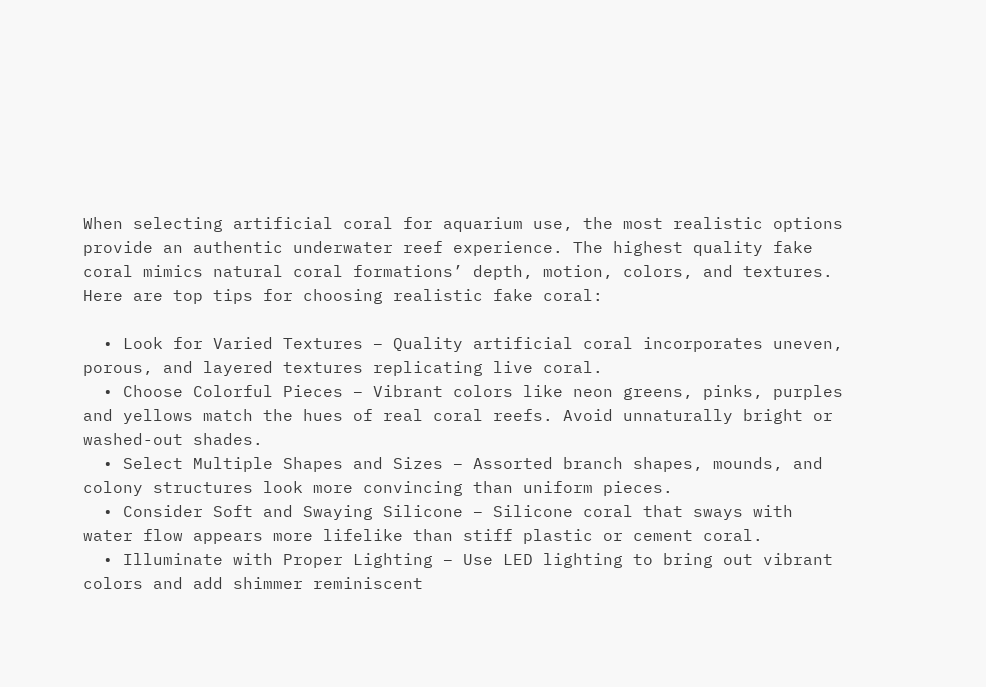When selecting artificial coral for aquarium use, the most realistic options provide an authentic underwater reef experience. The highest quality fake coral mimics natural coral formations’ depth, motion, colors, and textures. Here are top tips for choosing realistic fake coral:

  • Look for Varied Textures – Quality artificial coral incorporates uneven, porous, and layered textures replicating live coral.
  • Choose Colorful Pieces – Vibrant colors like neon greens, pinks, purples and yellows match the hues of real coral reefs. Avoid unnaturally bright or washed-out shades.
  • Select Multiple Shapes and Sizes – Assorted branch shapes, mounds, and colony structures look more convincing than uniform pieces.
  • Consider Soft and Swaying Silicone – Silicone coral that sways with water flow appears more lifelike than stiff plastic or cement coral.
  • Illuminate with Proper Lighting – Use LED lighting to bring out vibrant colors and add shimmer reminiscent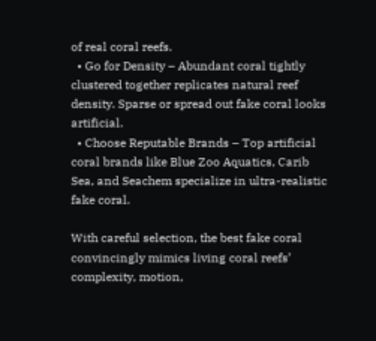of real coral reefs.
  • Go for Density – Abundant coral tightly clustered together replicates natural reef density. Sparse or spread out fake coral looks artificial.
  • Choose Reputable Brands – Top artificial coral brands like Blue Zoo Aquatics, Carib Sea, and Seachem specialize in ultra-realistic fake coral.

With careful selection, the best fake coral convincingly mimics living coral reefs’ complexity, motion,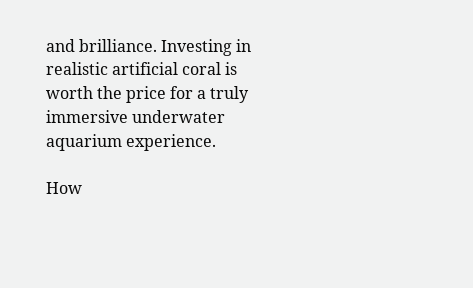and brilliance. Investing in realistic artificial coral is worth the price for a truly immersive underwater aquarium experience.

How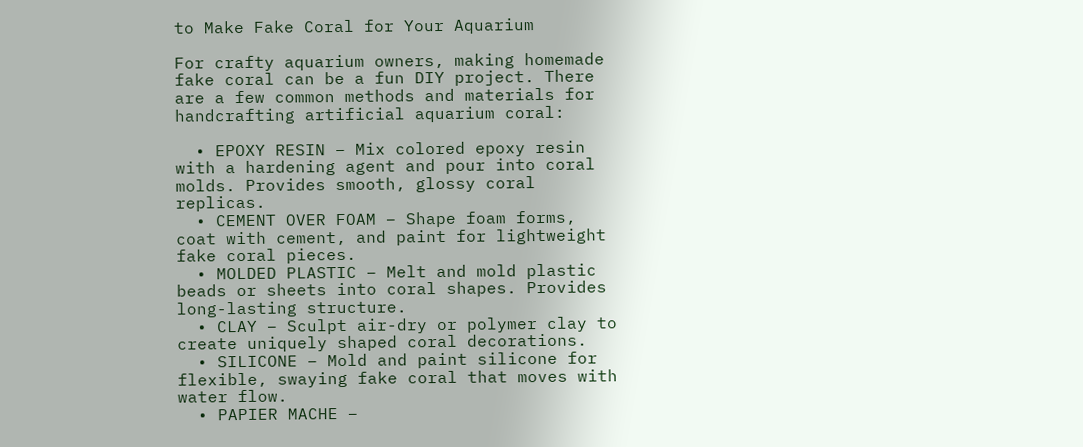to Make Fake Coral for Your Aquarium

For crafty aquarium owners, making homemade fake coral can be a fun DIY project. There are a few common methods and materials for handcrafting artificial aquarium coral:

  • EPOXY RESIN – Mix colored epoxy resin with a hardening agent and pour into coral molds. Provides smooth, glossy coral replicas.
  • CEMENT OVER FOAM – Shape foam forms, coat with cement, and paint for lightweight fake coral pieces.
  • MOLDED PLASTIC – Melt and mold plastic beads or sheets into coral shapes. Provides long-lasting structure.
  • CLAY – Sculpt air-dry or polymer clay to create uniquely shaped coral decorations.
  • SILICONE – Mold and paint silicone for flexible, swaying fake coral that moves with water flow.
  • PAPIER MACHE –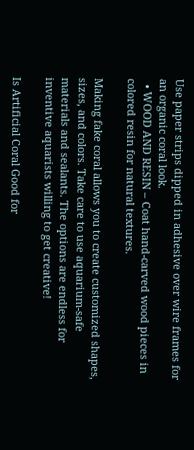Use paper strips dipped in adhesive over wire frames for an organic coral look.
  • WOOD AND RESIN – Coat hand-carved wood pieces in colored resin for natural textures.

Making fake coral allows you to create customized shapes, sizes, and colors. Take care to use aquarium-safe materials and sealants. The options are endless for inventive aquarists willing to get creative!

Is Artificial Coral Good for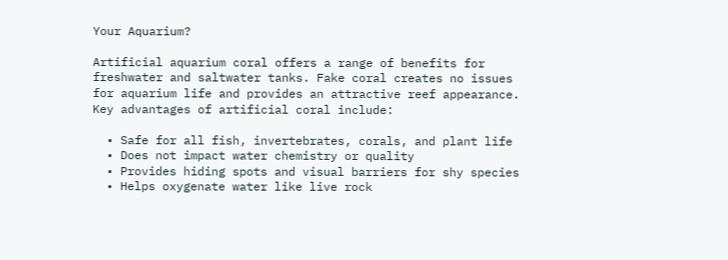Your Aquarium?

Artificial aquarium coral offers a range of benefits for freshwater and saltwater tanks. Fake coral creates no issues for aquarium life and provides an attractive reef appearance. Key advantages of artificial coral include:

  • Safe for all fish, invertebrates, corals, and plant life
  • Does not impact water chemistry or quality
  • Provides hiding spots and visual barriers for shy species
  • Helps oxygenate water like live rock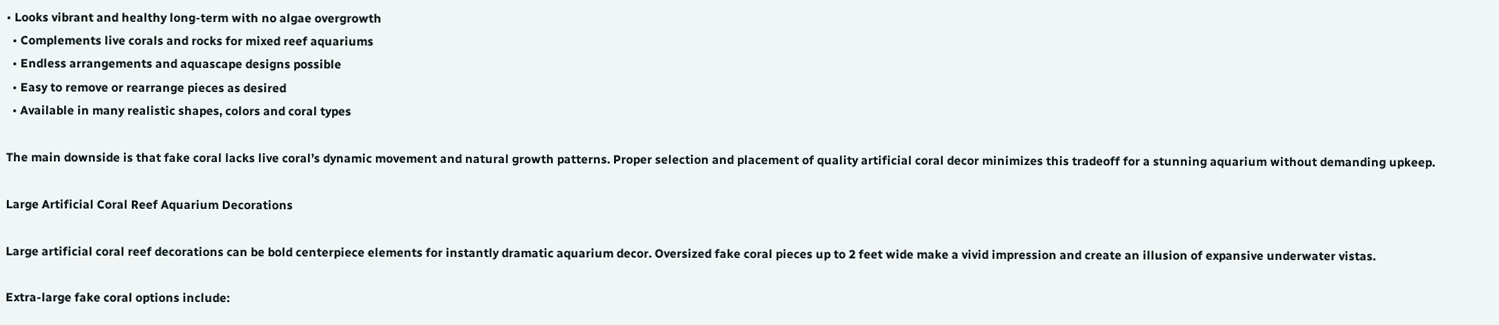• Looks vibrant and healthy long-term with no algae overgrowth
  • Complements live corals and rocks for mixed reef aquariums
  • Endless arrangements and aquascape designs possible
  • Easy to remove or rearrange pieces as desired
  • Available in many realistic shapes, colors and coral types

The main downside is that fake coral lacks live coral’s dynamic movement and natural growth patterns. Proper selection and placement of quality artificial coral decor minimizes this tradeoff for a stunning aquarium without demanding upkeep.

Large Artificial Coral Reef Aquarium Decorations

Large artificial coral reef decorations can be bold centerpiece elements for instantly dramatic aquarium decor. Oversized fake coral pieces up to 2 feet wide make a vivid impression and create an illusion of expansive underwater vistas.

Extra-large fake coral options include: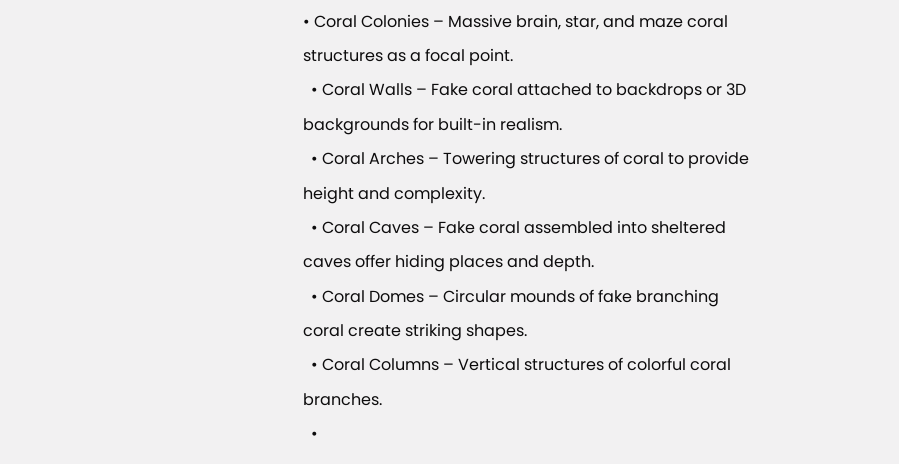• Coral Colonies – Massive brain, star, and maze coral structures as a focal point.
  • Coral Walls – Fake coral attached to backdrops or 3D backgrounds for built-in realism.
  • Coral Arches – Towering structures of coral to provide height and complexity.
  • Coral Caves – Fake coral assembled into sheltered caves offer hiding places and depth.
  • Coral Domes – Circular mounds of fake branching coral create striking shapes.
  • Coral Columns – Vertical structures of colorful coral branches.
  •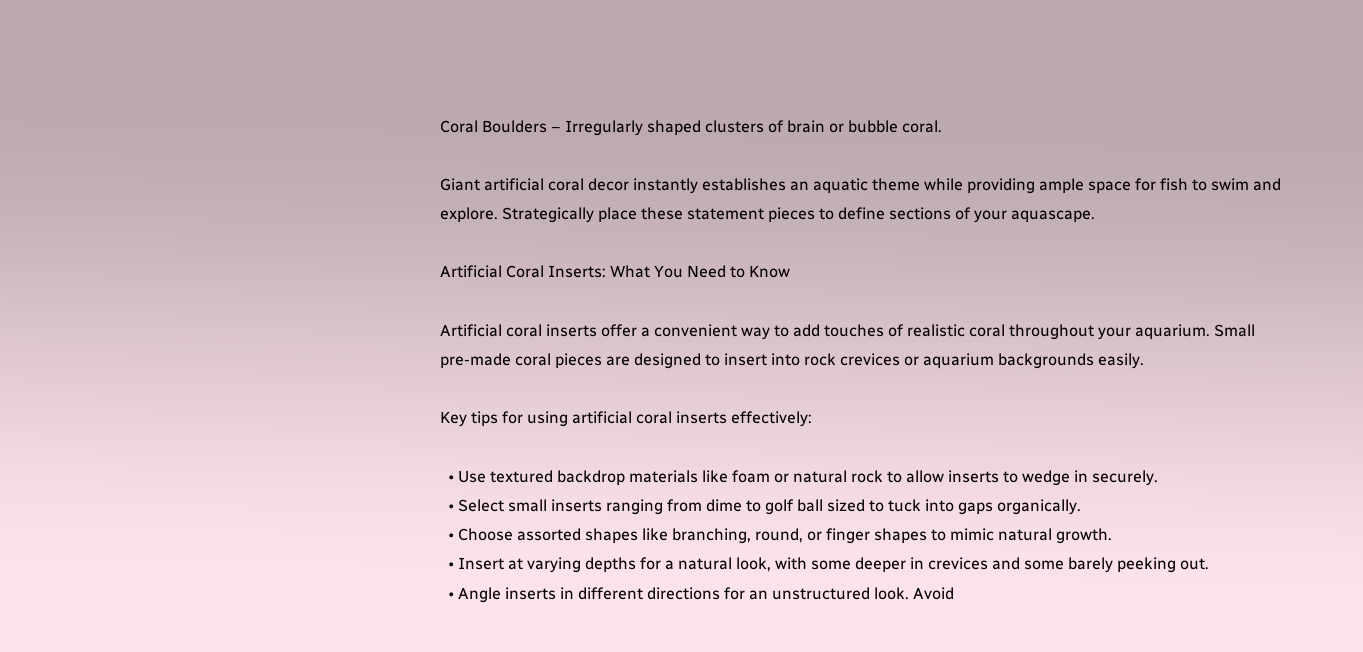Coral Boulders – Irregularly shaped clusters of brain or bubble coral.

Giant artificial coral decor instantly establishes an aquatic theme while providing ample space for fish to swim and explore. Strategically place these statement pieces to define sections of your aquascape.

Artificial Coral Inserts: What You Need to Know

Artificial coral inserts offer a convenient way to add touches of realistic coral throughout your aquarium. Small pre-made coral pieces are designed to insert into rock crevices or aquarium backgrounds easily.

Key tips for using artificial coral inserts effectively:

  • Use textured backdrop materials like foam or natural rock to allow inserts to wedge in securely.
  • Select small inserts ranging from dime to golf ball sized to tuck into gaps organically.
  • Choose assorted shapes like branching, round, or finger shapes to mimic natural growth.
  • Insert at varying depths for a natural look, with some deeper in crevices and some barely peeking out.
  • Angle inserts in different directions for an unstructured look. Avoid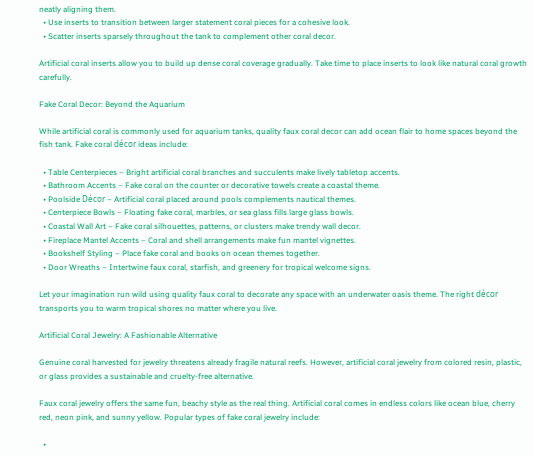neatly aligning them.
  • Use inserts to transition between larger statement coral pieces for a cohesive look.
  • Scatter inserts sparsely throughout the tank to complement other coral decor.

Artificial coral inserts allow you to build up dense coral coverage gradually. Take time to place inserts to look like natural coral growth carefully.

Fake Coral Decor: Beyond the Aquarium

While artificial coral is commonly used for aquarium tanks, quality faux coral decor can add ocean flair to home spaces beyond the fish tank. Fake coral décor ideas include:

  • Table Centerpieces – Bright artificial coral branches and succulents make lively tabletop accents.
  • Bathroom Accents – Fake coral on the counter or decorative towels create a coastal theme.
  • Poolside Décor – Artificial coral placed around pools complements nautical themes.
  • Centerpiece Bowls – Floating fake coral, marbles, or sea glass fills large glass bowls.
  • Coastal Wall Art – Fake coral silhouettes, patterns, or clusters make trendy wall decor.
  • Fireplace Mantel Accents – Coral and shell arrangements make fun mantel vignettes.
  • Bookshelf Styling – Place fake coral and books on ocean themes together.
  • Door Wreaths – Intertwine faux coral, starfish, and greenery for tropical welcome signs.

Let your imagination run wild using quality faux coral to decorate any space with an underwater oasis theme. The right décor transports you to warm tropical shores no matter where you live.

Artificial Coral Jewelry: A Fashionable Alternative

Genuine coral harvested for jewelry threatens already fragile natural reefs. However, artificial coral jewelry from colored resin, plastic, or glass provides a sustainable and cruelty-free alternative.

Faux coral jewelry offers the same fun, beachy style as the real thing. Artificial coral comes in endless colors like ocean blue, cherry red, neon pink, and sunny yellow. Popular types of fake coral jewelry include:

  •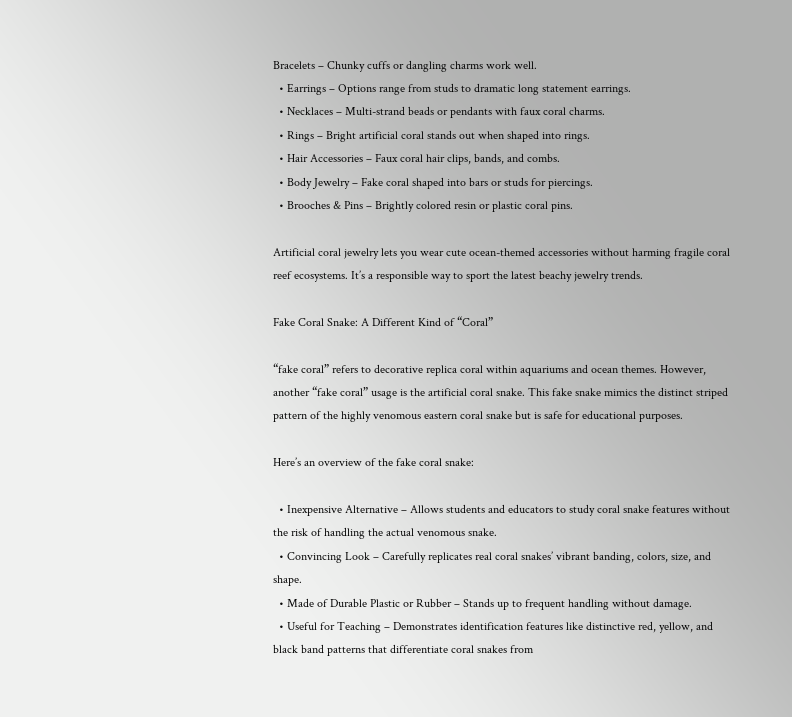Bracelets – Chunky cuffs or dangling charms work well.
  • Earrings – Options range from studs to dramatic long statement earrings.
  • Necklaces – Multi-strand beads or pendants with faux coral charms.
  • Rings – Bright artificial coral stands out when shaped into rings.
  • Hair Accessories – Faux coral hair clips, bands, and combs.
  • Body Jewelry – Fake coral shaped into bars or studs for piercings.
  • Brooches & Pins – Brightly colored resin or plastic coral pins.

Artificial coral jewelry lets you wear cute ocean-themed accessories without harming fragile coral reef ecosystems. It’s a responsible way to sport the latest beachy jewelry trends.

Fake Coral Snake: A Different Kind of “Coral”

“fake coral” refers to decorative replica coral within aquariums and ocean themes. However, another “fake coral” usage is the artificial coral snake. This fake snake mimics the distinct striped pattern of the highly venomous eastern coral snake but is safe for educational purposes.

Here’s an overview of the fake coral snake:

  • Inexpensive Alternative – Allows students and educators to study coral snake features without the risk of handling the actual venomous snake.
  • Convincing Look – Carefully replicates real coral snakes’ vibrant banding, colors, size, and shape.
  • Made of Durable Plastic or Rubber – Stands up to frequent handling without damage.
  • Useful for Teaching – Demonstrates identification features like distinctive red, yellow, and black band patterns that differentiate coral snakes from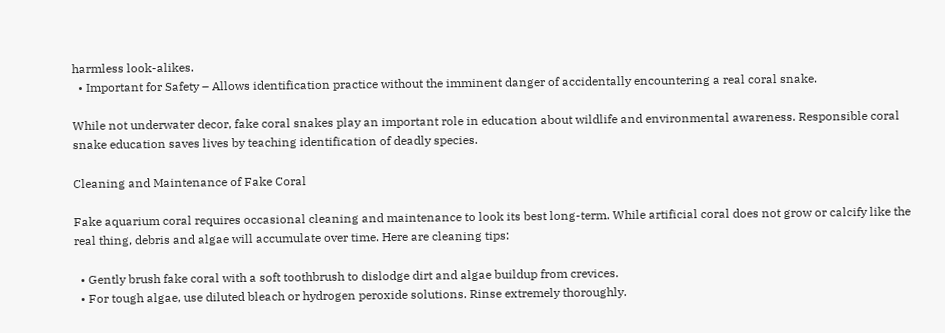harmless look-alikes.
  • Important for Safety – Allows identification practice without the imminent danger of accidentally encountering a real coral snake.

While not underwater decor, fake coral snakes play an important role in education about wildlife and environmental awareness. Responsible coral snake education saves lives by teaching identification of deadly species.

Cleaning and Maintenance of Fake Coral

Fake aquarium coral requires occasional cleaning and maintenance to look its best long-term. While artificial coral does not grow or calcify like the real thing, debris and algae will accumulate over time. Here are cleaning tips:

  • Gently brush fake coral with a soft toothbrush to dislodge dirt and algae buildup from crevices.
  • For tough algae, use diluted bleach or hydrogen peroxide solutions. Rinse extremely thoroughly.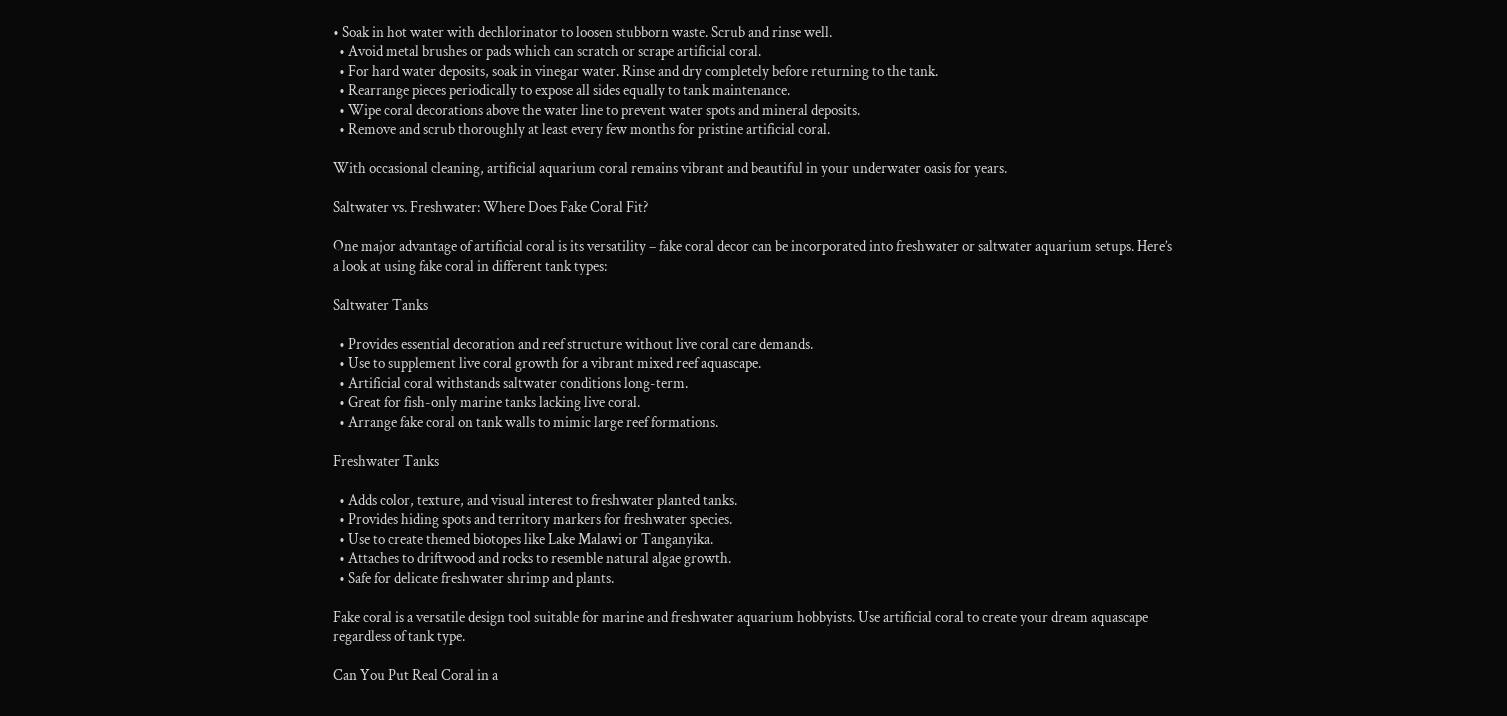• Soak in hot water with dechlorinator to loosen stubborn waste. Scrub and rinse well.
  • Avoid metal brushes or pads which can scratch or scrape artificial coral.
  • For hard water deposits, soak in vinegar water. Rinse and dry completely before returning to the tank.
  • Rearrange pieces periodically to expose all sides equally to tank maintenance.
  • Wipe coral decorations above the water line to prevent water spots and mineral deposits.
  • Remove and scrub thoroughly at least every few months for pristine artificial coral.

With occasional cleaning, artificial aquarium coral remains vibrant and beautiful in your underwater oasis for years.

Saltwater vs. Freshwater: Where Does Fake Coral Fit?

One major advantage of artificial coral is its versatility – fake coral decor can be incorporated into freshwater or saltwater aquarium setups. Here’s a look at using fake coral in different tank types:

Saltwater Tanks

  • Provides essential decoration and reef structure without live coral care demands.
  • Use to supplement live coral growth for a vibrant mixed reef aquascape.
  • Artificial coral withstands saltwater conditions long-term.
  • Great for fish-only marine tanks lacking live coral.
  • Arrange fake coral on tank walls to mimic large reef formations.

Freshwater Tanks

  • Adds color, texture, and visual interest to freshwater planted tanks.
  • Provides hiding spots and territory markers for freshwater species.
  • Use to create themed biotopes like Lake Malawi or Tanganyika.
  • Attaches to driftwood and rocks to resemble natural algae growth.
  • Safe for delicate freshwater shrimp and plants.

Fake coral is a versatile design tool suitable for marine and freshwater aquarium hobbyists. Use artificial coral to create your dream aquascape regardless of tank type.

Can You Put Real Coral in a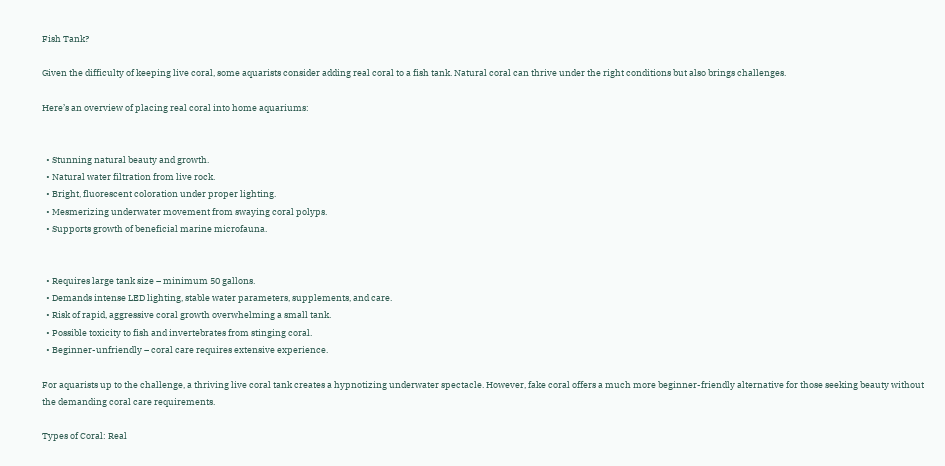Fish Tank?

Given the difficulty of keeping live coral, some aquarists consider adding real coral to a fish tank. Natural coral can thrive under the right conditions but also brings challenges.

Here’s an overview of placing real coral into home aquariums:


  • Stunning natural beauty and growth.
  • Natural water filtration from live rock.
  • Bright, fluorescent coloration under proper lighting.
  • Mesmerizing underwater movement from swaying coral polyps.
  • Supports growth of beneficial marine microfauna.


  • Requires large tank size – minimum 50 gallons.
  • Demands intense LED lighting, stable water parameters, supplements, and care.
  • Risk of rapid, aggressive coral growth overwhelming a small tank.
  • Possible toxicity to fish and invertebrates from stinging coral.
  • Beginner-unfriendly – coral care requires extensive experience.

For aquarists up to the challenge, a thriving live coral tank creates a hypnotizing underwater spectacle. However, fake coral offers a much more beginner-friendly alternative for those seeking beauty without the demanding coral care requirements.

Types of Coral: Real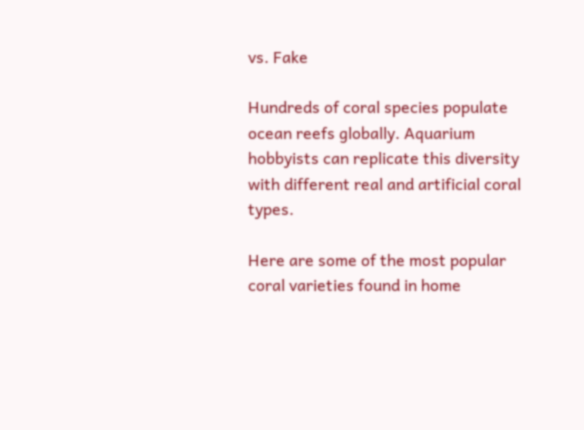vs. Fake

Hundreds of coral species populate ocean reefs globally. Aquarium hobbyists can replicate this diversity with different real and artificial coral types.

Here are some of the most popular coral varieties found in home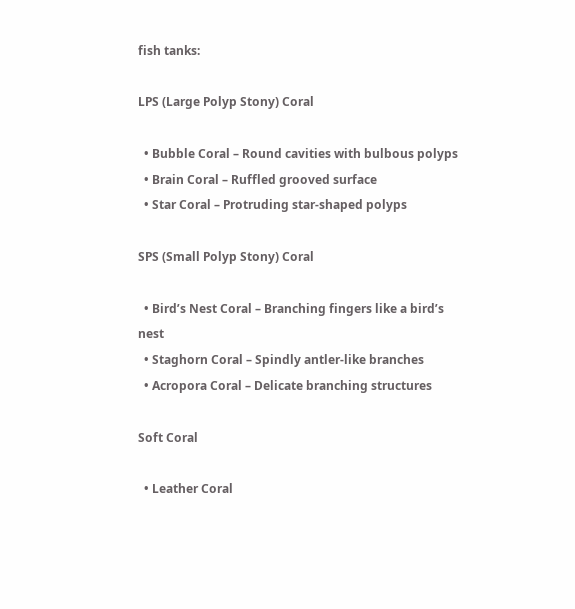fish tanks:

LPS (Large Polyp Stony) Coral

  • Bubble Coral – Round cavities with bulbous polyps
  • Brain Coral – Ruffled grooved surface
  • Star Coral – Protruding star-shaped polyps

SPS (Small Polyp Stony) Coral

  • Bird’s Nest Coral – Branching fingers like a bird’s nest
  • Staghorn Coral – Spindly antler-like branches
  • Acropora Coral – Delicate branching structures

Soft Coral

  • Leather Coral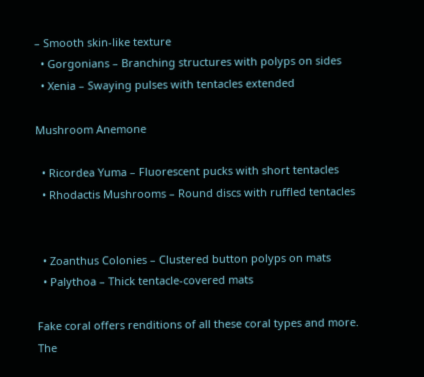– Smooth skin-like texture
  • Gorgonians – Branching structures with polyps on sides
  • Xenia – Swaying pulses with tentacles extended

Mushroom Anemone

  • Ricordea Yuma – Fluorescent pucks with short tentacles
  • Rhodactis Mushrooms – Round discs with ruffled tentacles


  • Zoanthus Colonies – Clustered button polyps on mats
  • Palythoa – Thick tentacle-covered mats

Fake coral offers renditions of all these coral types and more. The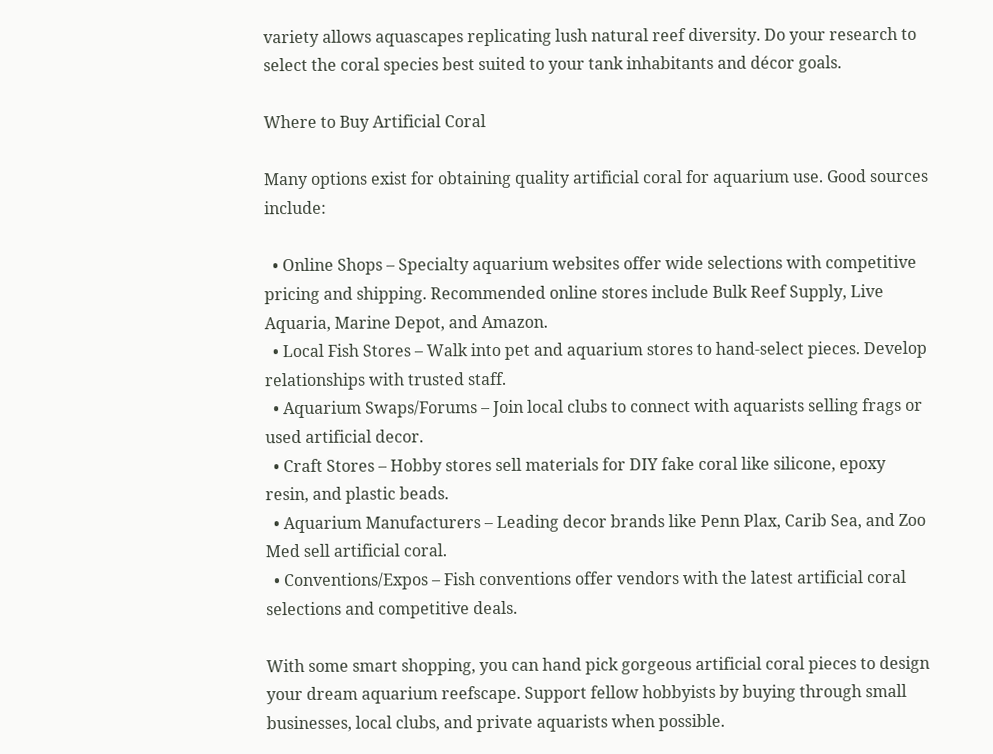variety allows aquascapes replicating lush natural reef diversity. Do your research to select the coral species best suited to your tank inhabitants and décor goals.

Where to Buy Artificial Coral

Many options exist for obtaining quality artificial coral for aquarium use. Good sources include:

  • Online Shops – Specialty aquarium websites offer wide selections with competitive pricing and shipping. Recommended online stores include Bulk Reef Supply, Live Aquaria, Marine Depot, and Amazon.
  • Local Fish Stores – Walk into pet and aquarium stores to hand-select pieces. Develop relationships with trusted staff.
  • Aquarium Swaps/Forums – Join local clubs to connect with aquarists selling frags or used artificial decor.
  • Craft Stores – Hobby stores sell materials for DIY fake coral like silicone, epoxy resin, and plastic beads.
  • Aquarium Manufacturers – Leading decor brands like Penn Plax, Carib Sea, and Zoo Med sell artificial coral.
  • Conventions/Expos – Fish conventions offer vendors with the latest artificial coral selections and competitive deals.

With some smart shopping, you can hand pick gorgeous artificial coral pieces to design your dream aquarium reefscape. Support fellow hobbyists by buying through small businesses, local clubs, and private aquarists when possible.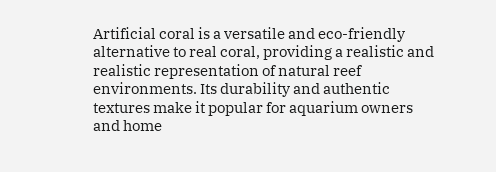Artificial coral is a versatile and eco-friendly alternative to real coral, providing a realistic and realistic representation of natural reef environments. Its durability and authentic textures make it popular for aquarium owners and home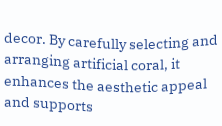decor. By carefully selecting and arranging artificial coral, it enhances the aesthetic appeal and supports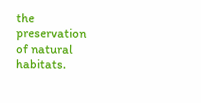the preservation of natural habitats.